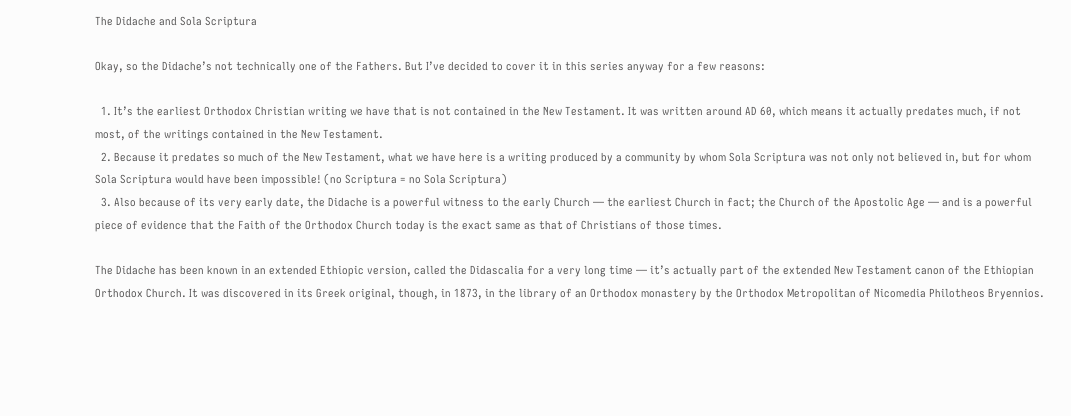The Didache and Sola Scriptura

Okay, so the Didache’s not technically one of the Fathers. But I’ve decided to cover it in this series anyway for a few reasons:

  1. It’s the earliest Orthodox Christian writing we have that is not contained in the New Testament. It was written around AD 60, which means it actually predates much, if not most, of the writings contained in the New Testament.
  2. Because it predates so much of the New Testament, what we have here is a writing produced by a community by whom Sola Scriptura was not only not believed in, but for whom Sola Scriptura would have been impossible! (no Scriptura = no Sola Scriptura)
  3. Also because of its very early date, the Didache is a powerful witness to the early Church — the earliest Church in fact; the Church of the Apostolic Age — and is a powerful piece of evidence that the Faith of the Orthodox Church today is the exact same as that of Christians of those times.

The Didache has been known in an extended Ethiopic version, called the Didascalia for a very long time — it’s actually part of the extended New Testament canon of the Ethiopian Orthodox Church. It was discovered in its Greek original, though, in 1873, in the library of an Orthodox monastery by the Orthodox Metropolitan of Nicomedia Philotheos Bryennios.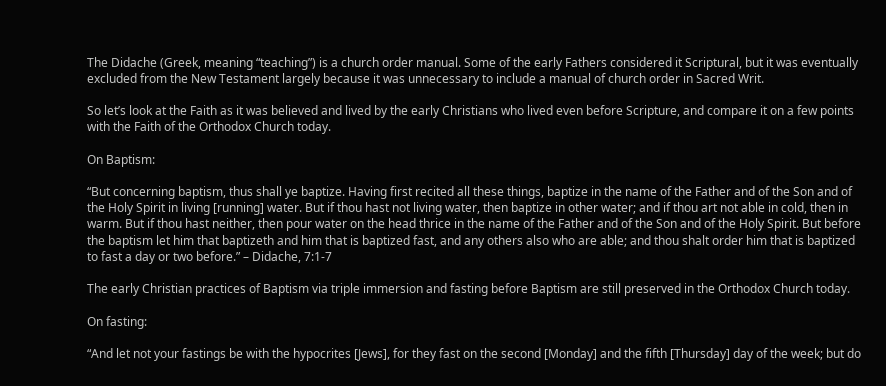The Didache (Greek, meaning “teaching”) is a church order manual. Some of the early Fathers considered it Scriptural, but it was eventually excluded from the New Testament largely because it was unnecessary to include a manual of church order in Sacred Writ.

So let’s look at the Faith as it was believed and lived by the early Christians who lived even before Scripture, and compare it on a few points with the Faith of the Orthodox Church today.

On Baptism:

“But concerning baptism, thus shall ye baptize. Having first recited all these things, baptize in the name of the Father and of the Son and of the Holy Spirit in living [running] water. But if thou hast not living water, then baptize in other water; and if thou art not able in cold, then in warm. But if thou hast neither, then pour water on the head thrice in the name of the Father and of the Son and of the Holy Spirit. But before the baptism let him that baptizeth and him that is baptized fast, and any others also who are able; and thou shalt order him that is baptized to fast a day or two before.” – Didache, 7:1-7

The early Christian practices of Baptism via triple immersion and fasting before Baptism are still preserved in the Orthodox Church today.

On fasting:

“And let not your fastings be with the hypocrites [Jews], for they fast on the second [Monday] and the fifth [Thursday] day of the week; but do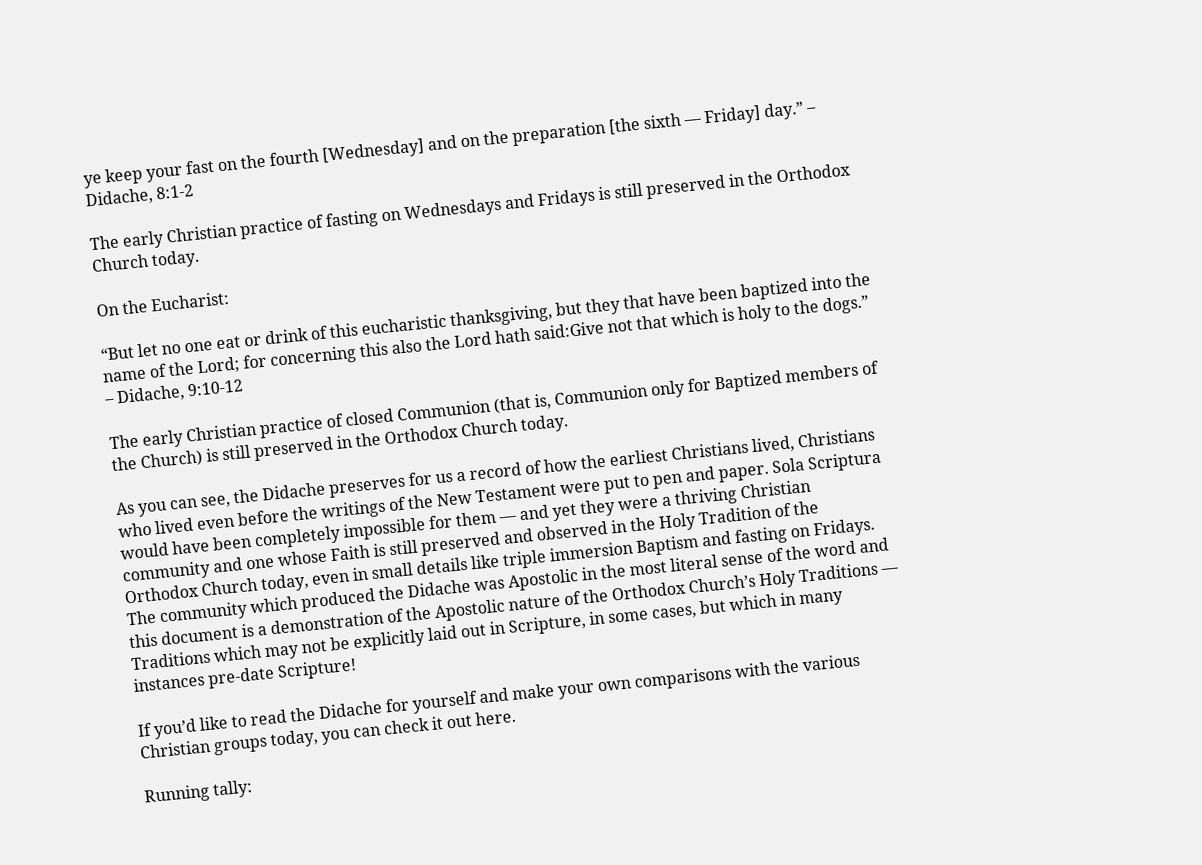ye keep your fast on the fourth [Wednesday] and on the preparation [the sixth — Friday] day.” – Didache, 8:1-2

The early Christian practice of fasting on Wednesdays and Fridays is still preserved in the Orthodox Church today.

On the Eucharist:

“But let no one eat or drink of this eucharistic thanksgiving, but they that have been baptized into the name of the Lord; for concerning this also the Lord hath said:Give not that which is holy to the dogs.” – Didache, 9:10-12

The early Christian practice of closed Communion (that is, Communion only for Baptized members of the Church) is still preserved in the Orthodox Church today.

As you can see, the Didache preserves for us a record of how the earliest Christians lived, Christians who lived even before the writings of the New Testament were put to pen and paper. Sola Scriptura would have been completely impossible for them — and yet they were a thriving Christian community and one whose Faith is still preserved and observed in the Holy Tradition of the Orthodox Church today, even in small details like triple immersion Baptism and fasting on Fridays. The community which produced the Didache was Apostolic in the most literal sense of the word and this document is a demonstration of the Apostolic nature of the Orthodox Church’s Holy Traditions — Traditions which may not be explicitly laid out in Scripture, in some cases, but which in many instances pre-date Scripture!

If you’d like to read the Didache for yourself and make your own comparisons with the various Christian groups today, you can check it out here.

Running tally: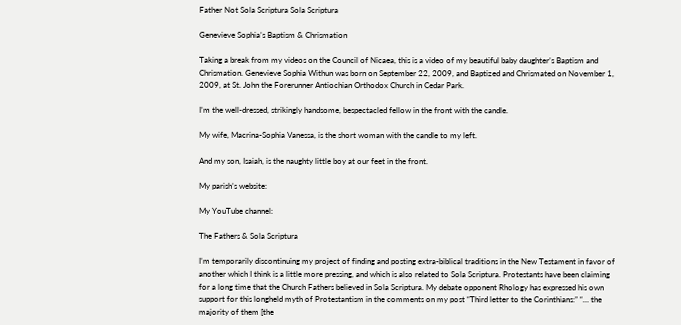Father Not Sola Scriptura Sola Scriptura

Genevieve Sophia’s Baptism & Chrismation

Taking a break from my videos on the Council of Nicaea, this is a video of my beautiful baby daughter’s Baptism and Chrismation. Genevieve Sophia Withun was born on September 22, 2009, and Baptized and Chrismated on November 1, 2009, at St. John the Forerunner Antiochian Orthodox Church in Cedar Park.

I’m the well-dressed, strikingly handsome, bespectacled fellow in the front with the candle.

My wife, Macrina-Sophia Vanessa, is the short woman with the candle to my left.

And my son, Isaiah, is the naughty little boy at our feet in the front.

My parish’s website:

My YouTube channel:

The Fathers & Sola Scriptura

I’m temporarily discontinuing my project of finding and posting extra-biblical traditions in the New Testament in favor of another which I think is a little more pressing, and which is also related to Sola Scriptura. Protestants have been claiming for a long time that the Church Fathers believed in Sola Scriptura. My debate opponent Rhology has expressed his own support for this longheld myth of Protestantism in the comments on my post “Third letter to the Corinthians:” “… the majority of them [the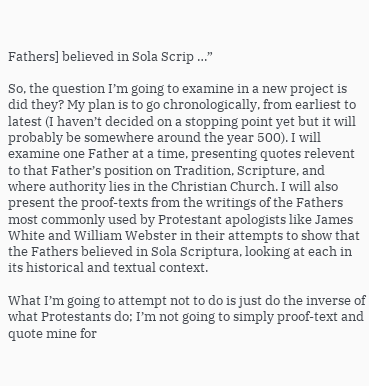Fathers] believed in Sola Scrip …”

So, the question I’m going to examine in a new project is did they? My plan is to go chronologically, from earliest to latest (I haven’t decided on a stopping point yet but it will probably be somewhere around the year 500). I will examine one Father at a time, presenting quotes relevent to that Father’s position on Tradition, Scripture, and where authority lies in the Christian Church. I will also present the proof-texts from the writings of the Fathers most commonly used by Protestant apologists like James White and William Webster in their attempts to show that the Fathers believed in Sola Scriptura, looking at each in its historical and textual context.

What I’m going to attempt not to do is just do the inverse of what Protestants do; I’m not going to simply proof-text and quote mine for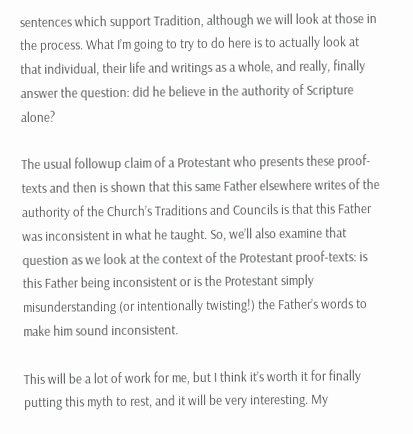sentences which support Tradition, although we will look at those in the process. What I’m going to try to do here is to actually look at that individual, their life and writings as a whole, and really, finally answer the question: did he believe in the authority of Scripture alone?

The usual followup claim of a Protestant who presents these proof-texts and then is shown that this same Father elsewhere writes of the authority of the Church’s Traditions and Councils is that this Father was inconsistent in what he taught. So, we’ll also examine that question as we look at the context of the Protestant proof-texts: is this Father being inconsistent or is the Protestant simply misunderstanding (or intentionally twisting!) the Father’s words to make him sound inconsistent.

This will be a lot of work for me, but I think it’s worth it for finally putting this myth to rest, and it will be very interesting. My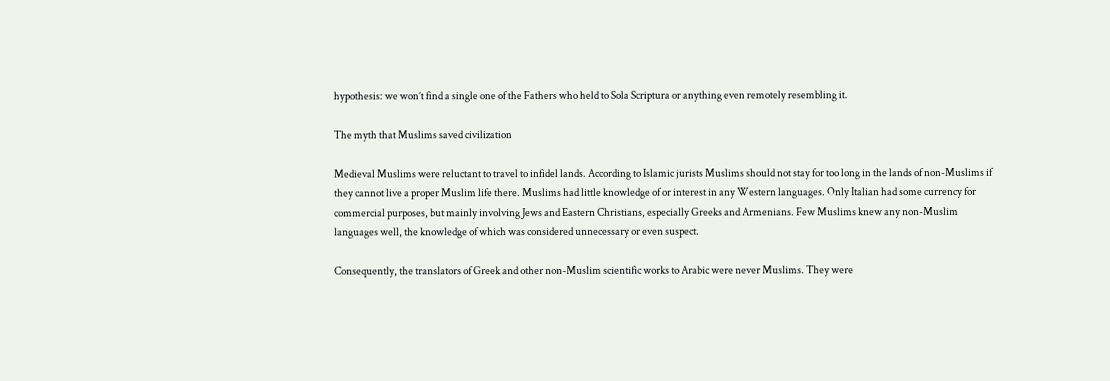hypothesis: we won’t find a single one of the Fathers who held to Sola Scriptura or anything even remotely resembling it.

The myth that Muslims saved civilization

Medieval Muslims were reluctant to travel to infidel lands. According to Islamic jurists Muslims should not stay for too long in the lands of non-Muslims if they cannot live a proper Muslim life there. Muslims had little knowledge of or interest in any Western languages. Only Italian had some currency for commercial purposes, but mainly involving Jews and Eastern Christians, especially Greeks and Armenians. Few Muslims knew any non-Muslim languages well, the knowledge of which was considered unnecessary or even suspect.

Consequently, the translators of Greek and other non-Muslim scientific works to Arabic were never Muslims. They were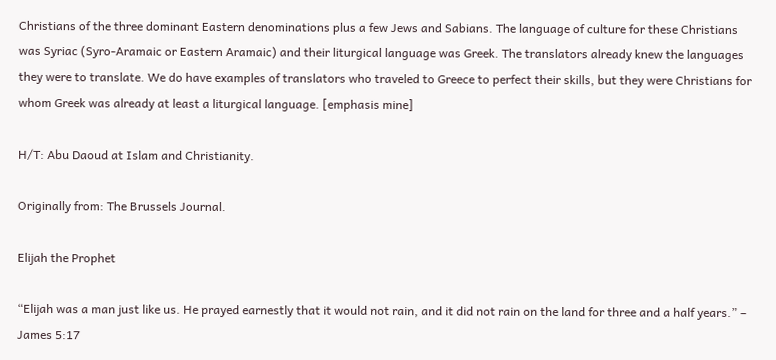Christians of the three dominant Eastern denominations plus a few Jews and Sabians. The language of culture for these Christians was Syriac (Syro-Aramaic or Eastern Aramaic) and their liturgical language was Greek. The translators already knew the languages they were to translate. We do have examples of translators who traveled to Greece to perfect their skills, but they were Christians for whom Greek was already at least a liturgical language. [emphasis mine]

H/T: Abu Daoud at Islam and Christianity.

Originally from: The Brussels Journal.

Elijah the Prophet

“Elijah was a man just like us. He prayed earnestly that it would not rain, and it did not rain on the land for three and a half years.” – James 5:17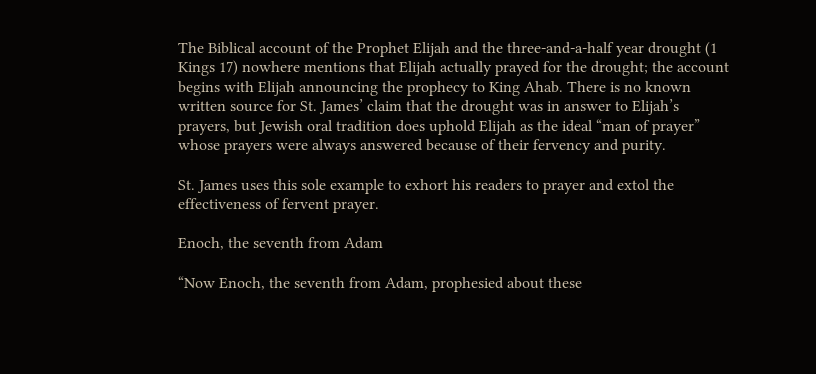The Biblical account of the Prophet Elijah and the three-and-a-half year drought (1 Kings 17) nowhere mentions that Elijah actually prayed for the drought; the account begins with Elijah announcing the prophecy to King Ahab. There is no known written source for St. James’ claim that the drought was in answer to Elijah’s prayers, but Jewish oral tradition does uphold Elijah as the ideal “man of prayer” whose prayers were always answered because of their fervency and purity.

St. James uses this sole example to exhort his readers to prayer and extol the effectiveness of fervent prayer.

Enoch, the seventh from Adam

“Now Enoch, the seventh from Adam, prophesied about these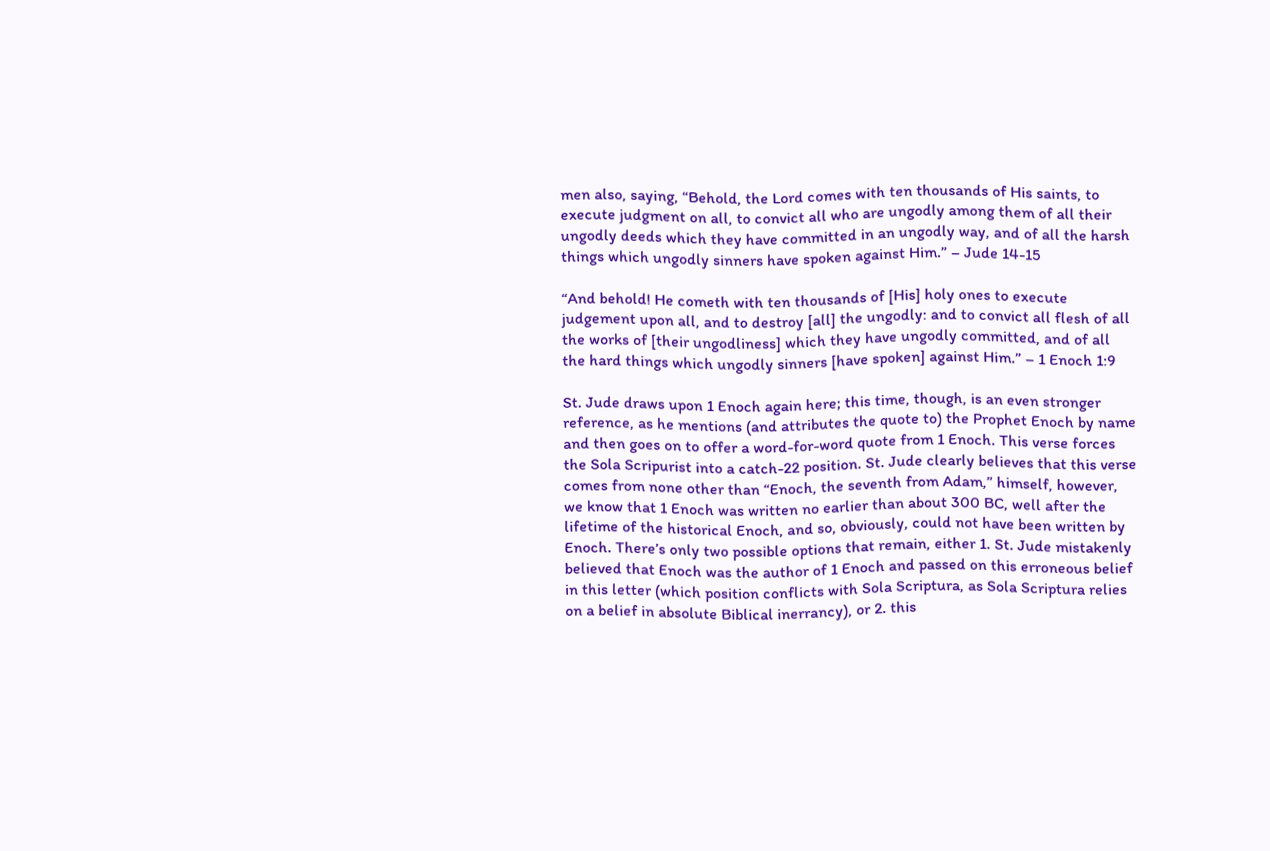men also, saying, “Behold, the Lord comes with ten thousands of His saints, to execute judgment on all, to convict all who are ungodly among them of all their ungodly deeds which they have committed in an ungodly way, and of all the harsh things which ungodly sinners have spoken against Him.” – Jude 14-15

“And behold! He cometh with ten thousands of [His] holy ones to execute judgement upon all, and to destroy [all] the ungodly: and to convict all flesh of all the works of [their ungodliness] which they have ungodly committed, and of all the hard things which ungodly sinners [have spoken] against Him.” – 1 Enoch 1:9

St. Jude draws upon 1 Enoch again here; this time, though, is an even stronger reference, as he mentions (and attributes the quote to) the Prophet Enoch by name and then goes on to offer a word-for-word quote from 1 Enoch. This verse forces the Sola Scripurist into a catch-22 position. St. Jude clearly believes that this verse comes from none other than “Enoch, the seventh from Adam,” himself, however, we know that 1 Enoch was written no earlier than about 300 BC, well after the lifetime of the historical Enoch, and so, obviously, could not have been written by Enoch. There’s only two possible options that remain, either 1. St. Jude mistakenly believed that Enoch was the author of 1 Enoch and passed on this erroneous belief in this letter (which position conflicts with Sola Scriptura, as Sola Scriptura relies on a belief in absolute Biblical inerrancy), or 2. this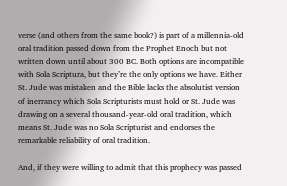verse (and others from the same book?) is part of a millennia-old oral tradition passed down from the Prophet Enoch but not written down until about 300 BC. Both options are incompatible with Sola Scriptura, but they’re the only options we have. Either St. Jude was mistaken and the Bible lacks the absolutist version of inerrancy which Sola Scripturists must hold or St. Jude was drawing on a several thousand-year-old oral tradition, which means St. Jude was no Sola Scripturist and endorses the remarkable reliability of oral tradition.

And, if they were willing to admit that this prophecy was passed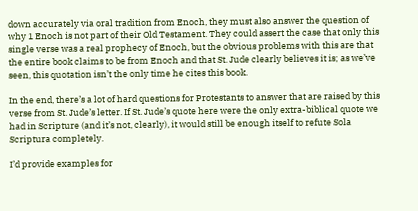down accurately via oral tradition from Enoch, they must also answer the question of why 1 Enoch is not part of their Old Testament. They could assert the case that only this single verse was a real prophecy of Enoch, but the obvious problems with this are that the entire book claims to be from Enoch and that St. Jude clearly believes it is; as we’ve seen, this quotation isn’t the only time he cites this book.

In the end, there’s a lot of hard questions for Protestants to answer that are raised by this verse from St. Jude’s letter. If St. Jude’s quote here were the only extra-biblical quote we had in Scripture (and it’s not, clearly), it would still be enough itself to refute Sola Scriptura completely.

I’d provide examples for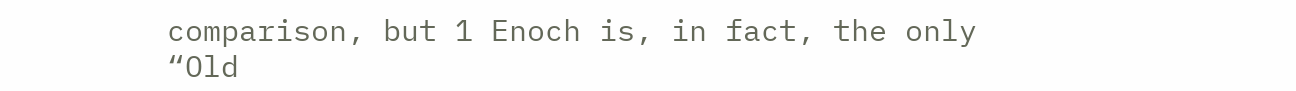comparison, but 1 Enoch is, in fact, the only “Old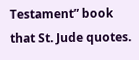Testament” book that St. Jude quotes.